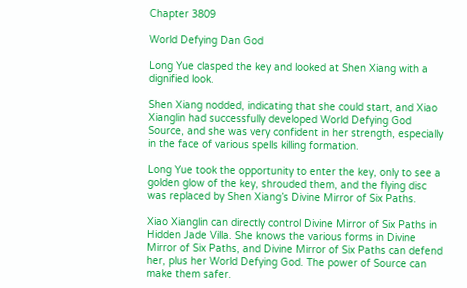Chapter 3809

World Defying Dan God

Long Yue clasped the key and looked at Shen Xiang with a dignified look.

Shen Xiang nodded, indicating that she could start, and Xiao Xianglin had successfully developed World Defying God Source, and she was very confident in her strength, especially in the face of various spells killing formation.

Long Yue took the opportunity to enter the key, only to see a golden glow of the key, shrouded them, and the flying disc was replaced by Shen Xiang’s Divine Mirror of Six Paths.

Xiao Xianglin can directly control Divine Mirror of Six Paths in Hidden Jade Villa. She knows the various forms in Divine Mirror of Six Paths, and Divine Mirror of Six Paths can defend her, plus her World Defying God. The power of Source can make them safer.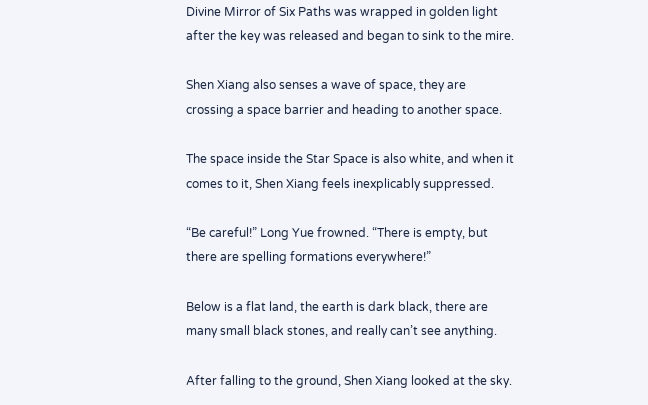Divine Mirror of Six Paths was wrapped in golden light after the key was released and began to sink to the mire.

Shen Xiang also senses a wave of space, they are crossing a space barrier and heading to another space.

The space inside the Star Space is also white, and when it comes to it, Shen Xiang feels inexplicably suppressed.

“Be careful!” Long Yue frowned. “There is empty, but there are spelling formations everywhere!”

Below is a flat land, the earth is dark black, there are many small black stones, and really can’t see anything.

After falling to the ground, Shen Xiang looked at the sky.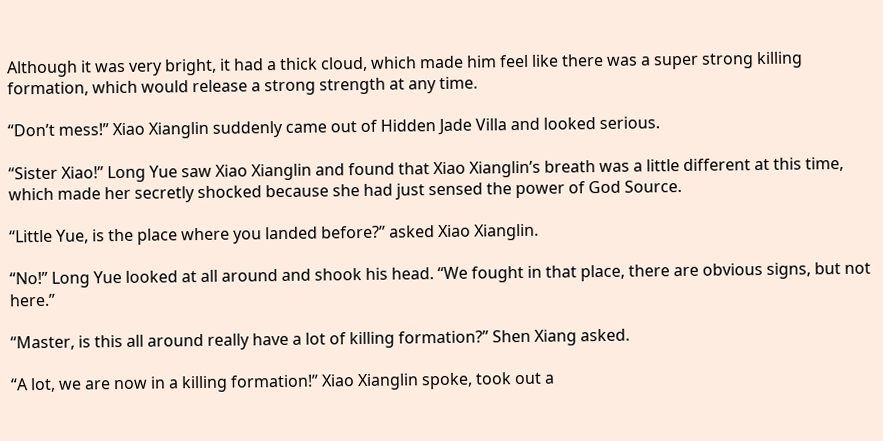Although it was very bright, it had a thick cloud, which made him feel like there was a super strong killing formation, which would release a strong strength at any time.

“Don’t mess!” Xiao Xianglin suddenly came out of Hidden Jade Villa and looked serious.

“Sister Xiao!” Long Yue saw Xiao Xianglin and found that Xiao Xianglin’s breath was a little different at this time, which made her secretly shocked because she had just sensed the power of God Source.

“Little Yue, is the place where you landed before?” asked Xiao Xianglin.

“No!” Long Yue looked at all around and shook his head. “We fought in that place, there are obvious signs, but not here.”

“Master, is this all around really have a lot of killing formation?” Shen Xiang asked.

“A lot, we are now in a killing formation!” Xiao Xianglin spoke, took out a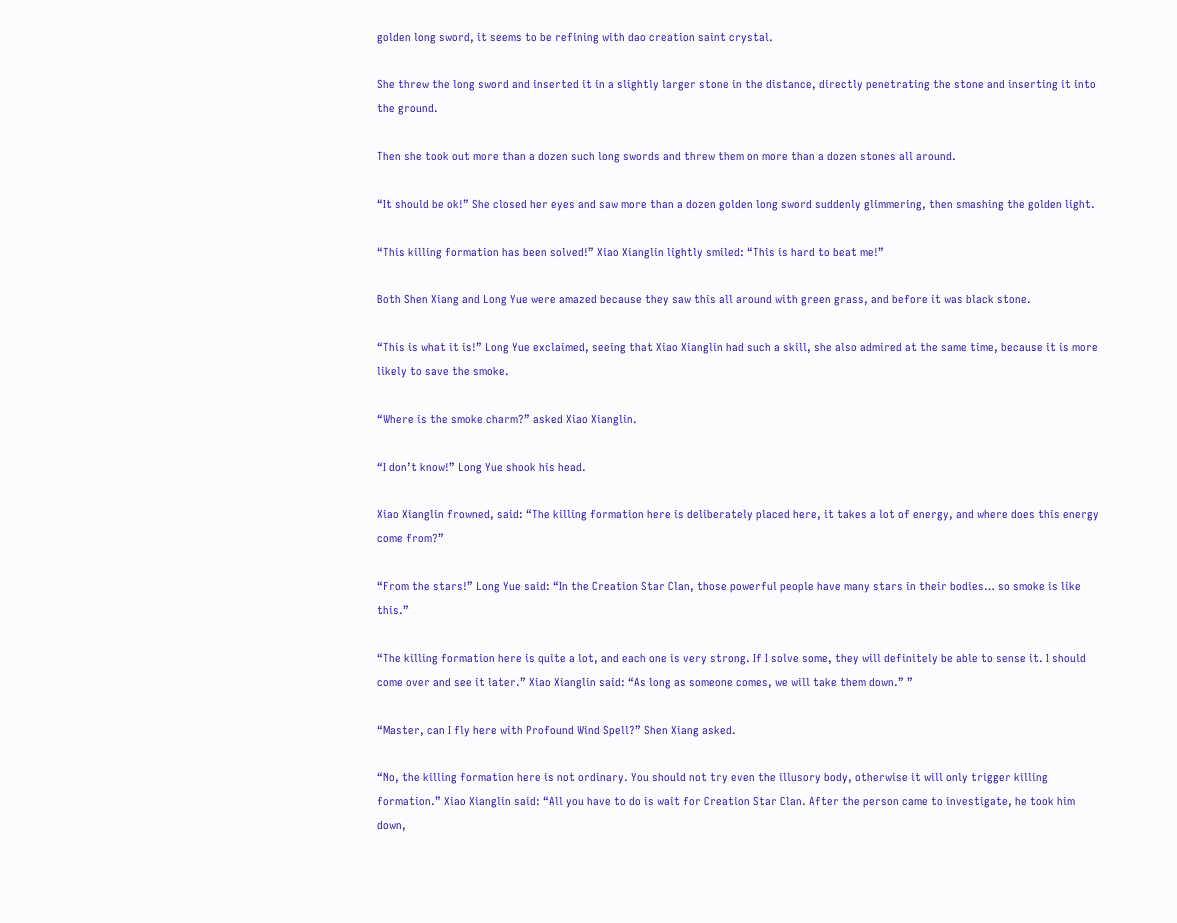golden long sword, it seems to be refining with dao creation saint crystal.

She threw the long sword and inserted it in a slightly larger stone in the distance, directly penetrating the stone and inserting it into the ground.

Then she took out more than a dozen such long swords and threw them on more than a dozen stones all around.

“It should be ok!” She closed her eyes and saw more than a dozen golden long sword suddenly glimmering, then smashing the golden light.

“This killing formation has been solved!” Xiao Xianglin lightly smiled: “This is hard to beat me!”

Both Shen Xiang and Long Yue were amazed because they saw this all around with green grass, and before it was black stone.

“This is what it is!” Long Yue exclaimed, seeing that Xiao Xianglin had such a skill, she also admired at the same time, because it is more likely to save the smoke.

“Where is the smoke charm?” asked Xiao Xianglin.

“I don’t know!” Long Yue shook his head.

Xiao Xianglin frowned, said: “The killing formation here is deliberately placed here, it takes a lot of energy, and where does this energy come from?”

“From the stars!” Long Yue said: “In the Creation Star Clan, those powerful people have many stars in their bodies… so smoke is like this.”

“The killing formation here is quite a lot, and each one is very strong. If I solve some, they will definitely be able to sense it. I should come over and see it later.” Xiao Xianglin said: “As long as someone comes, we will take them down.” ”

“Master, can I fly here with Profound Wind Spell?” Shen Xiang asked.

“No, the killing formation here is not ordinary. You should not try even the illusory body, otherwise it will only trigger killing formation.” Xiao Xianglin said: “All you have to do is wait for Creation Star Clan. After the person came to investigate, he took him down,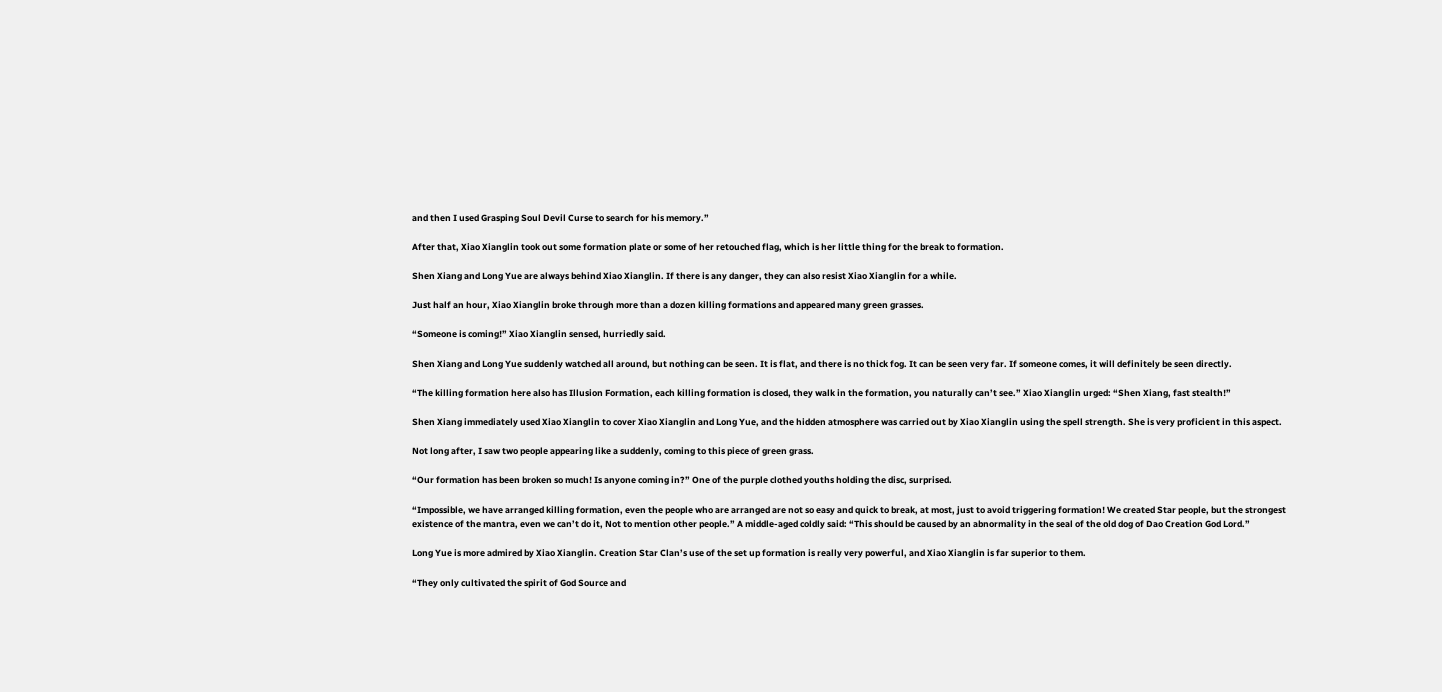and then I used Grasping Soul Devil Curse to search for his memory.”

After that, Xiao Xianglin took out some formation plate or some of her retouched flag, which is her little thing for the break to formation.

Shen Xiang and Long Yue are always behind Xiao Xianglin. If there is any danger, they can also resist Xiao Xianglin for a while.

Just half an hour, Xiao Xianglin broke through more than a dozen killing formations and appeared many green grasses.

“Someone is coming!” Xiao Xianglin sensed, hurriedly said.

Shen Xiang and Long Yue suddenly watched all around, but nothing can be seen. It is flat, and there is no thick fog. It can be seen very far. If someone comes, it will definitely be seen directly.

“The killing formation here also has Illusion Formation, each killing formation is closed, they walk in the formation, you naturally can’t see.” Xiao Xianglin urged: “Shen Xiang, fast stealth!”

Shen Xiang immediately used Xiao Xianglin to cover Xiao Xianglin and Long Yue, and the hidden atmosphere was carried out by Xiao Xianglin using the spell strength. She is very proficient in this aspect.

Not long after, I saw two people appearing like a suddenly, coming to this piece of green grass.

“Our formation has been broken so much! Is anyone coming in?” One of the purple clothed youths holding the disc, surprised.

“Impossible, we have arranged killing formation, even the people who are arranged are not so easy and quick to break, at most, just to avoid triggering formation! We created Star people, but the strongest existence of the mantra, even we can’t do it, Not to mention other people.” A middle-aged coldly said: “This should be caused by an abnormality in the seal of the old dog of Dao Creation God Lord.”

Long Yue is more admired by Xiao Xianglin. Creation Star Clan’s use of the set up formation is really very powerful, and Xiao Xianglin is far superior to them.

“They only cultivated the spirit of God Source and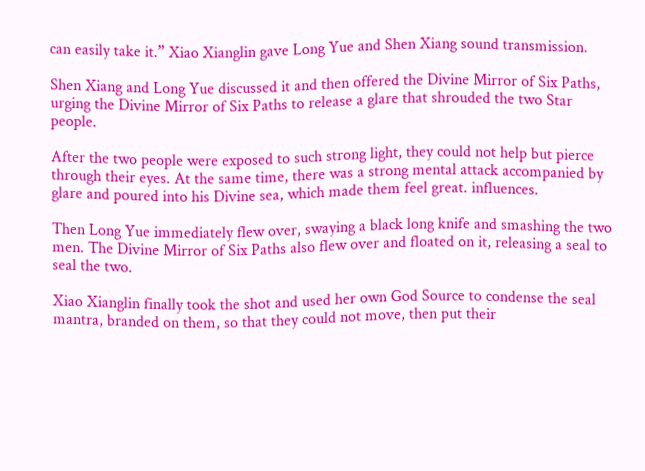can easily take it.” Xiao Xianglin gave Long Yue and Shen Xiang sound transmission.

Shen Xiang and Long Yue discussed it and then offered the Divine Mirror of Six Paths, urging the Divine Mirror of Six Paths to release a glare that shrouded the two Star people.

After the two people were exposed to such strong light, they could not help but pierce through their eyes. At the same time, there was a strong mental attack accompanied by glare and poured into his Divine sea, which made them feel great. influences.

Then Long Yue immediately flew over, swaying a black long knife and smashing the two men. The Divine Mirror of Six Paths also flew over and floated on it, releasing a seal to seal the two.

Xiao Xianglin finally took the shot and used her own God Source to condense the seal mantra, branded on them, so that they could not move, then put their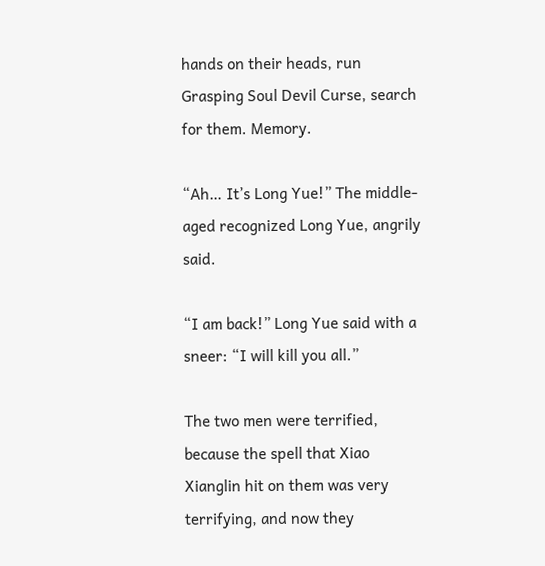hands on their heads, run Grasping Soul Devil Curse, search for them. Memory.

“Ah… It’s Long Yue!” The middle-aged recognized Long Yue, angrily said.

“I am back!” Long Yue said with a sneer: “I will kill you all.”

The two men were terrified, because the spell that Xiao Xianglin hit on them was very terrifying, and now they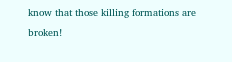know that those killing formations are broken!